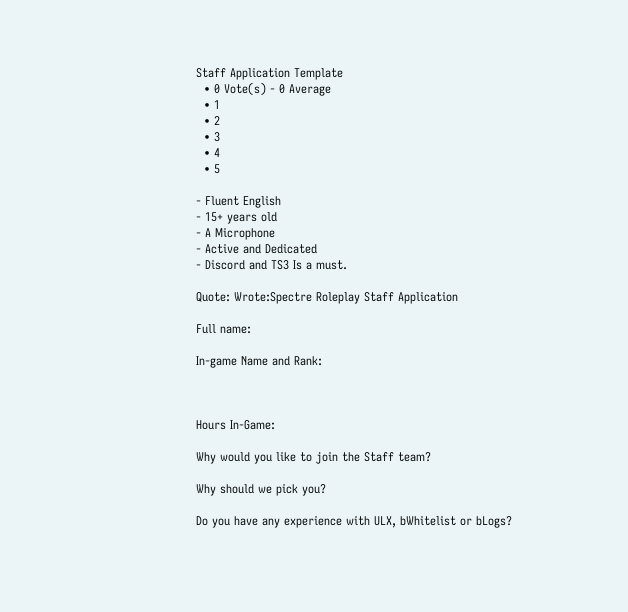Staff Application Template
  • 0 Vote(s) - 0 Average
  • 1
  • 2
  • 3
  • 4
  • 5

- Fluent English
- 15+ years old
- A Microphone
- Active and Dedicated
- Discord and TS3 Is a must.

Quote: Wrote:Spectre Roleplay Staff Application

Full name:

In-game Name and Rank:



Hours In-Game:

Why would you like to join the Staff team?

Why should we pick you?

Do you have any experience with ULX, bWhitelist or bLogs?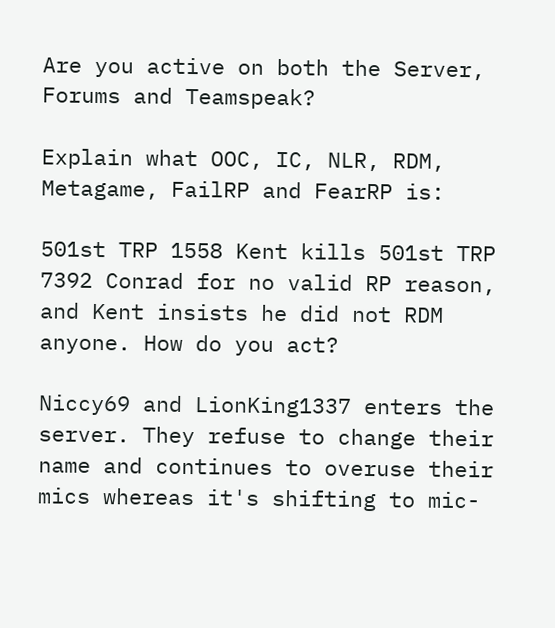Are you active on both the Server, Forums and Teamspeak?

Explain what OOC, IC, NLR, RDM, Metagame, FailRP and FearRP is:

501st TRP 1558 Kent kills 501st TRP 7392 Conrad for no valid RP reason, and Kent insists he did not RDM anyone. How do you act?

Niccy69 and LionKing1337 enters the server. They refuse to change their name and continues to overuse their mics whereas it's shifting to mic-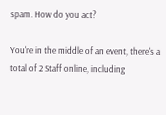spam. How do you act?

You're in the middle of an event, there's a total of 2 Staff online, including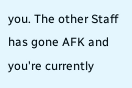you. The other Staff has gone AFK and you're currently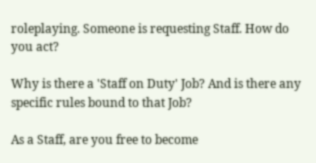roleplaying. Someone is requesting Staff. How do you act?

Why is there a 'Staff on Duty' Job? And is there any specific rules bound to that Job?

As a Staff, are you free to become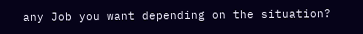any Job you want depending on the situation?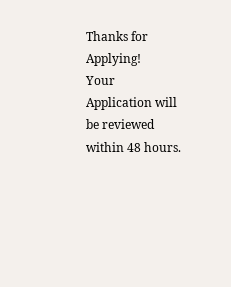Thanks for Applying!
Your Application will be reviewed within 48 hours.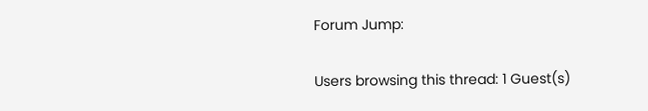Forum Jump:

Users browsing this thread: 1 Guest(s)